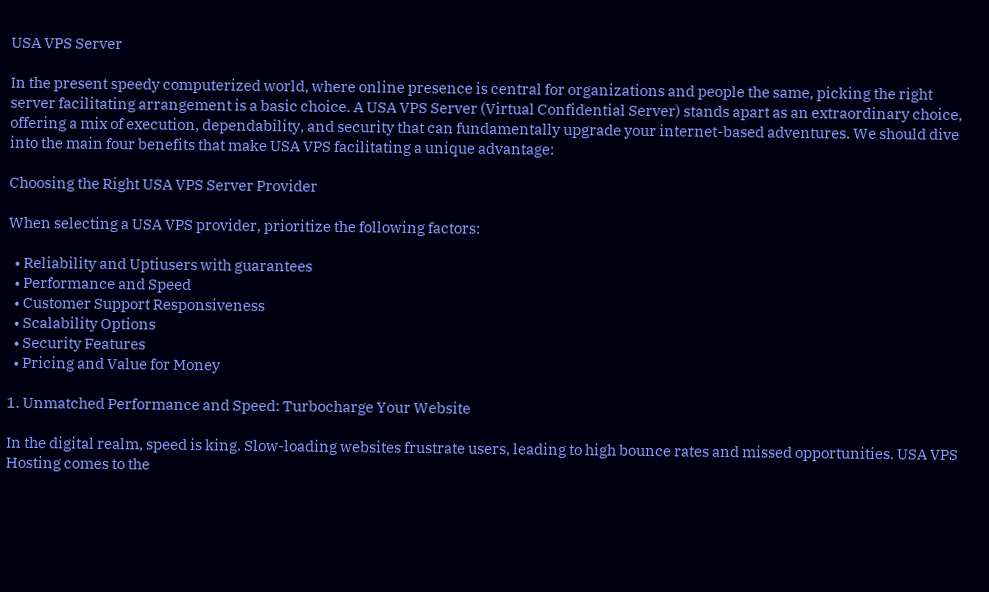USA VPS Server

In the present speedy computerized world, where online presence is central for organizations and people the same, picking the right server facilitating arrangement is a basic choice. A USA VPS Server (Virtual Confidential Server) stands apart as an extraordinary choice, offering a mix of execution, dependability, and security that can fundamentally upgrade your internet-based adventures. We should dive into the main four benefits that make USA VPS facilitating a unique advantage:

Choosing the Right USA VPS Server Provider

When selecting a USA VPS provider, prioritize the following factors:

  • Reliability and Uptiusers with guarantees
  • Performance and Speed
  • Customer Support Responsiveness
  • Scalability Options
  • Security Features
  • Pricing and Value for Money

1. Unmatched Performance and Speed: Turbocharge Your Website

In the digital realm, speed is king. Slow-loading websites frustrate users, leading to high bounce rates and missed opportunities. USA VPS Hosting comes to the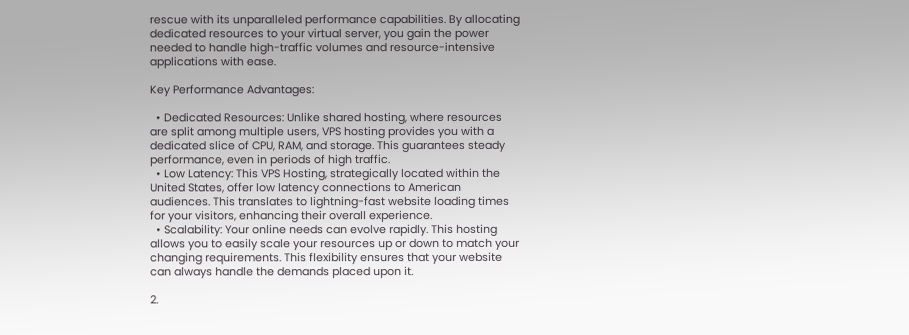rescue with its unparalleled performance capabilities. By allocating dedicated resources to your virtual server, you gain the power needed to handle high-traffic volumes and resource-intensive applications with ease.

Key Performance Advantages:

  • Dedicated Resources: Unlike shared hosting, where resources are split among multiple users, VPS hosting provides you with a dedicated slice of CPU, RAM, and storage. This guarantees steady performance, even in periods of high traffic.
  • Low Latency: This VPS Hosting, strategically located within the United States, offer low latency connections to American audiences. This translates to lightning-fast website loading times for your visitors, enhancing their overall experience.
  • Scalability: Your online needs can evolve rapidly. This hosting allows you to easily scale your resources up or down to match your changing requirements. This flexibility ensures that your website can always handle the demands placed upon it.

2.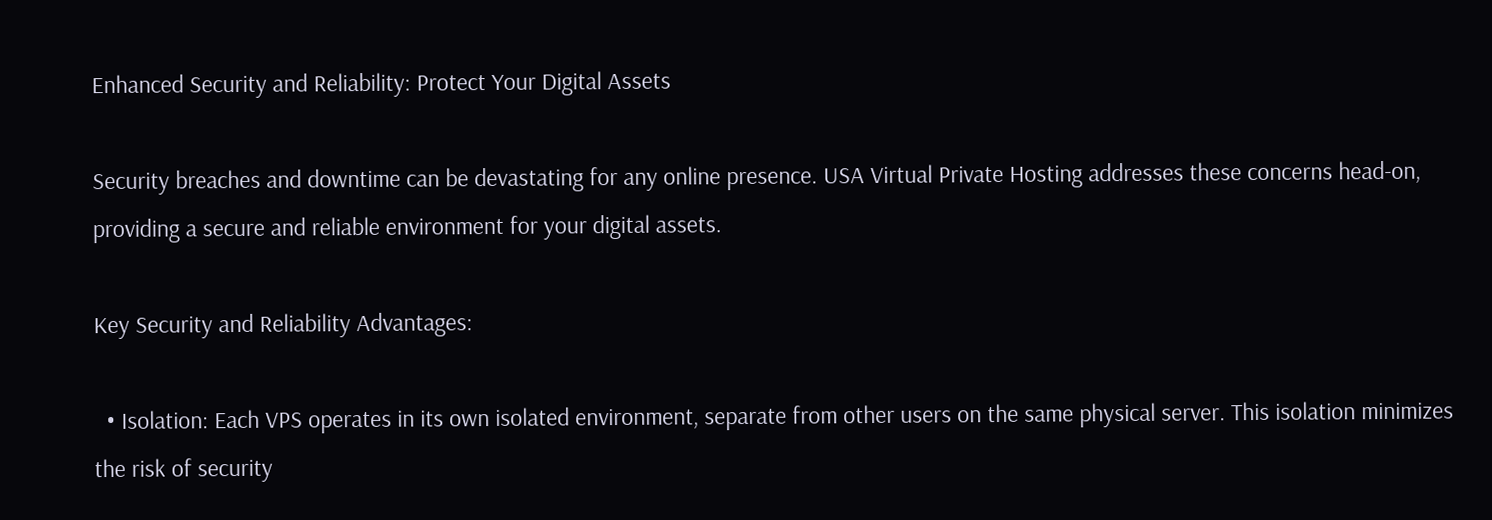Enhanced Security and Reliability: Protect Your Digital Assets

Security breaches and downtime can be devastating for any online presence. USA Virtual Private Hosting addresses these concerns head-on, providing a secure and reliable environment for your digital assets.

Key Security and Reliability Advantages:

  • Isolation: Each VPS operates in its own isolated environment, separate from other users on the same physical server. This isolation minimizes the risk of security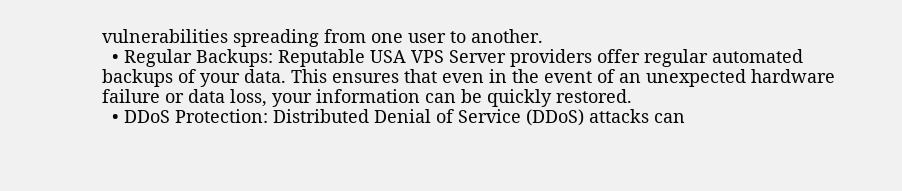vulnerabilities spreading from one user to another.
  • Regular Backups: Reputable USA VPS Server providers offer regular automated backups of your data. This ensures that even in the event of an unexpected hardware failure or data loss, your information can be quickly restored.
  • DDoS Protection: Distributed Denial of Service (DDoS) attacks can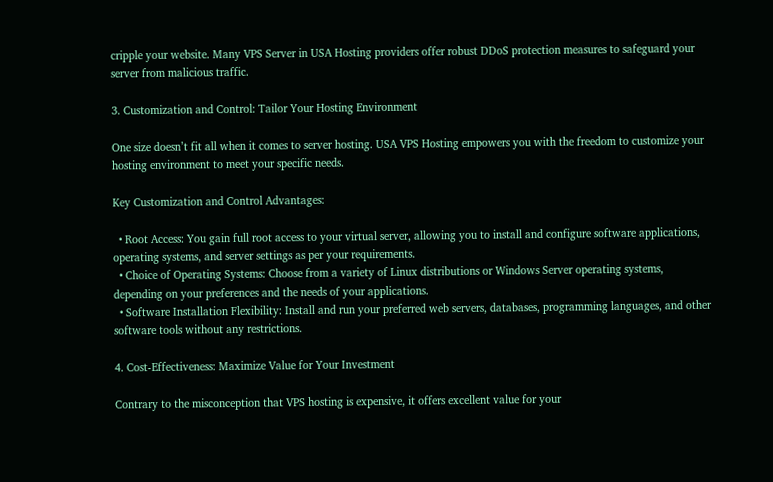cripple your website. Many VPS Server in USA Hosting providers offer robust DDoS protection measures to safeguard your server from malicious traffic.

3. Customization and Control: Tailor Your Hosting Environment

One size doesn’t fit all when it comes to server hosting. USA VPS Hosting empowers you with the freedom to customize your hosting environment to meet your specific needs.

Key Customization and Control Advantages:

  • Root Access: You gain full root access to your virtual server, allowing you to install and configure software applications, operating systems, and server settings as per your requirements.
  • Choice of Operating Systems: Choose from a variety of Linux distributions or Windows Server operating systems, depending on your preferences and the needs of your applications.
  • Software Installation Flexibility: Install and run your preferred web servers, databases, programming languages, and other software tools without any restrictions.

4. Cost-Effectiveness: Maximize Value for Your Investment

Contrary to the misconception that VPS hosting is expensive, it offers excellent value for your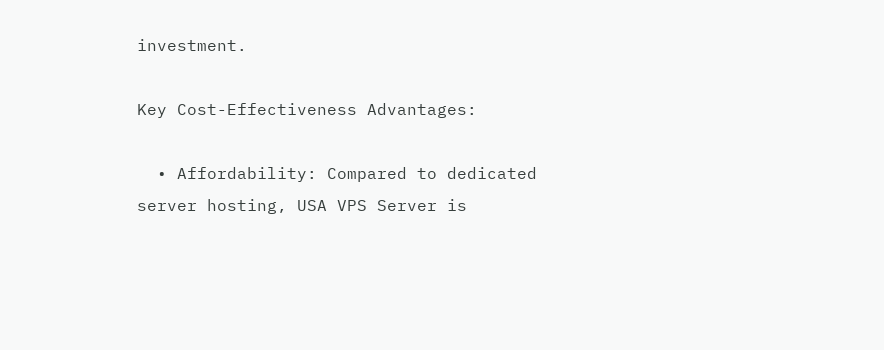investment.

Key Cost-Effectiveness Advantages:

  • Affordability: Compared to dedicated server hosting, USA VPS Server is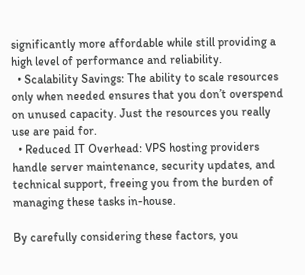significantly more affordable while still providing a high level of performance and reliability.
  • Scalability Savings: The ability to scale resources only when needed ensures that you don’t overspend on unused capacity. Just the resources you really use are paid for.
  • Reduced IT Overhead: VPS hosting providers handle server maintenance, security updates, and technical support, freeing you from the burden of managing these tasks in-house.

By carefully considering these factors, you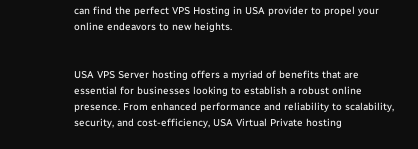can find the perfect VPS Hosting in USA provider to propel your online endeavors to new heights.


USA VPS Server hosting offers a myriad of benefits that are essential for businesses looking to establish a robust online presence. From enhanced performance and reliability to scalability, security, and cost-efficiency, USA Virtual Private hosting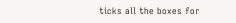ticks all the boxes for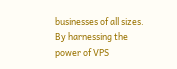businesses of all sizes. By harnessing the power of VPS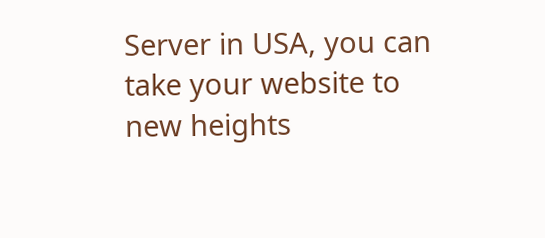Server in USA, you can take your website to new heights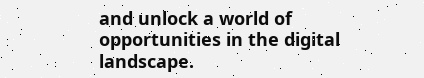and unlock a world of opportunities in the digital landscape.